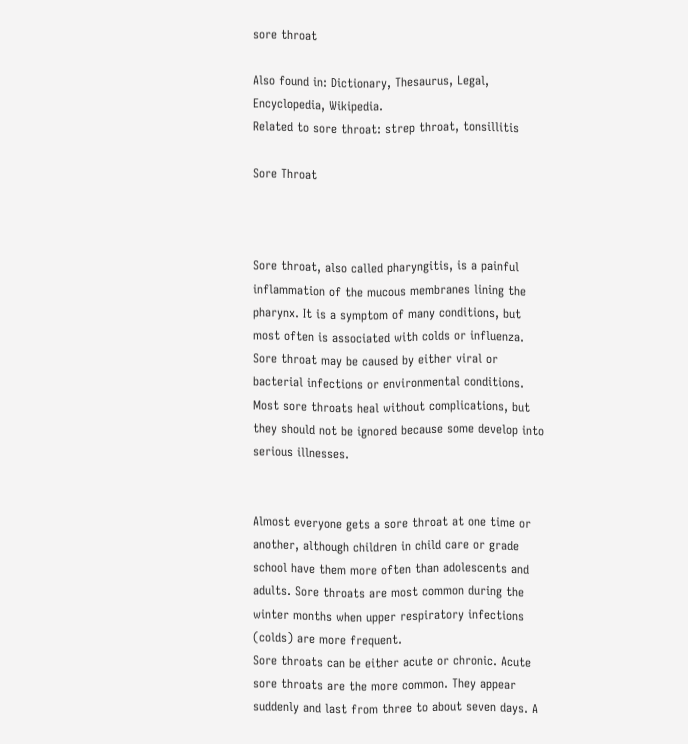sore throat

Also found in: Dictionary, Thesaurus, Legal, Encyclopedia, Wikipedia.
Related to sore throat: strep throat, tonsillitis

Sore Throat



Sore throat, also called pharyngitis, is a painful inflammation of the mucous membranes lining the pharynx. It is a symptom of many conditions, but most often is associated with colds or influenza. Sore throat may be caused by either viral or bacterial infections or environmental conditions. Most sore throats heal without complications, but they should not be ignored because some develop into serious illnesses.


Almost everyone gets a sore throat at one time or another, although children in child care or grade school have them more often than adolescents and adults. Sore throats are most common during the winter months when upper respiratory infections (colds) are more frequent.
Sore throats can be either acute or chronic. Acute sore throats are the more common. They appear suddenly and last from three to about seven days. A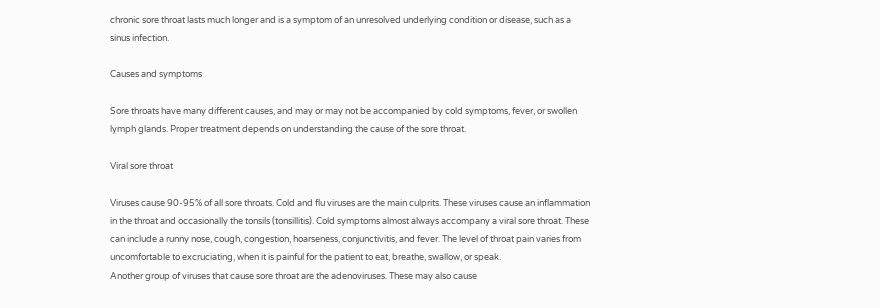chronic sore throat lasts much longer and is a symptom of an unresolved underlying condition or disease, such as a sinus infection.

Causes and symptoms

Sore throats have many different causes, and may or may not be accompanied by cold symptoms, fever, or swollen lymph glands. Proper treatment depends on understanding the cause of the sore throat.

Viral sore throat

Viruses cause 90-95% of all sore throats. Cold and flu viruses are the main culprits. These viruses cause an inflammation in the throat and occasionally the tonsils (tonsillitis). Cold symptoms almost always accompany a viral sore throat. These can include a runny nose, cough, congestion, hoarseness, conjunctivitis, and fever. The level of throat pain varies from uncomfortable to excruciating, when it is painful for the patient to eat, breathe, swallow, or speak.
Another group of viruses that cause sore throat are the adenoviruses. These may also cause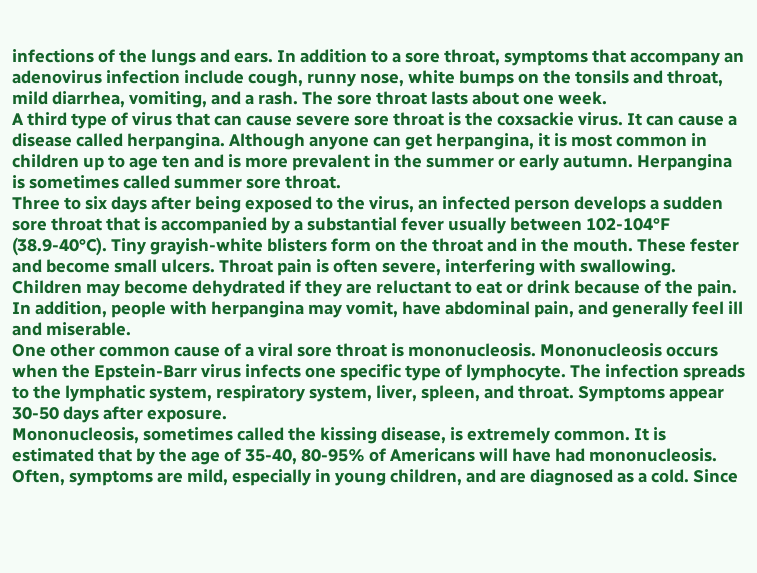infections of the lungs and ears. In addition to a sore throat, symptoms that accompany an adenovirus infection include cough, runny nose, white bumps on the tonsils and throat, mild diarrhea, vomiting, and a rash. The sore throat lasts about one week.
A third type of virus that can cause severe sore throat is the coxsackie virus. It can cause a disease called herpangina. Although anyone can get herpangina, it is most common in children up to age ten and is more prevalent in the summer or early autumn. Herpangina is sometimes called summer sore throat.
Three to six days after being exposed to the virus, an infected person develops a sudden sore throat that is accompanied by a substantial fever usually between 102-104°F (38.9-40°C). Tiny grayish-white blisters form on the throat and in the mouth. These fester and become small ulcers. Throat pain is often severe, interfering with swallowing. Children may become dehydrated if they are reluctant to eat or drink because of the pain. In addition, people with herpangina may vomit, have abdominal pain, and generally feel ill and miserable.
One other common cause of a viral sore throat is mononucleosis. Mononucleosis occurs when the Epstein-Barr virus infects one specific type of lymphocyte. The infection spreads to the lymphatic system, respiratory system, liver, spleen, and throat. Symptoms appear 30-50 days after exposure.
Mononucleosis, sometimes called the kissing disease, is extremely common. It is estimated that by the age of 35-40, 80-95% of Americans will have had mononucleosis. Often, symptoms are mild, especially in young children, and are diagnosed as a cold. Since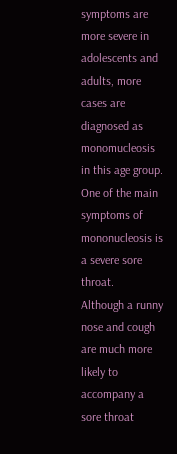symptoms are more severe in adolescents and adults, more cases are diagnosed as monomucleosis in this age group. One of the main symptoms of mononucleosis is a severe sore throat.
Although a runny nose and cough are much more likely to accompany a sore throat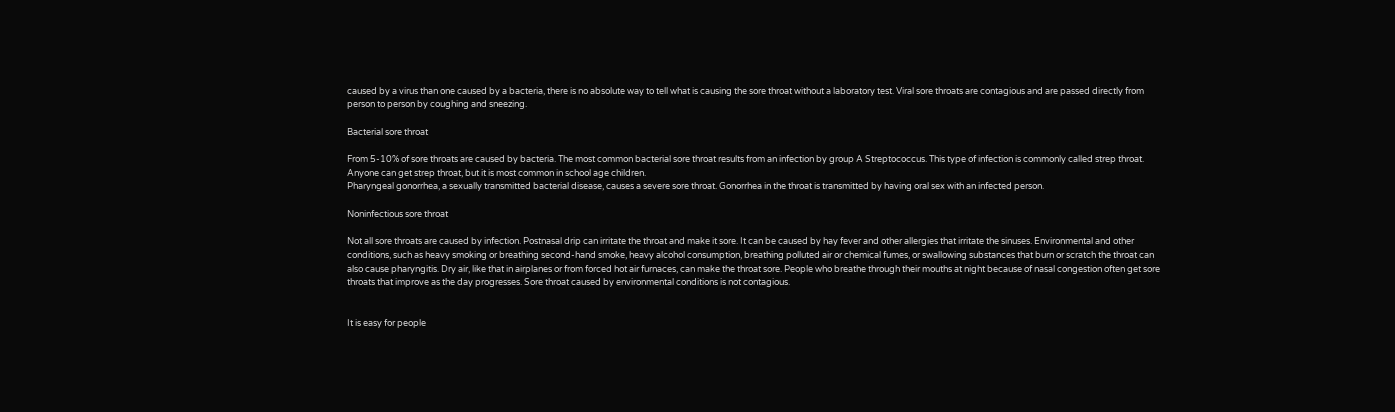caused by a virus than one caused by a bacteria, there is no absolute way to tell what is causing the sore throat without a laboratory test. Viral sore throats are contagious and are passed directly from person to person by coughing and sneezing.

Bacterial sore throat

From 5-10% of sore throats are caused by bacteria. The most common bacterial sore throat results from an infection by group A Streptococcus. This type of infection is commonly called strep throat. Anyone can get strep throat, but it is most common in school age children.
Pharyngeal gonorrhea, a sexually transmitted bacterial disease, causes a severe sore throat. Gonorrhea in the throat is transmitted by having oral sex with an infected person.

Noninfectious sore throat

Not all sore throats are caused by infection. Postnasal drip can irritate the throat and make it sore. It can be caused by hay fever and other allergies that irritate the sinuses. Environmental and other conditions, such as heavy smoking or breathing second-hand smoke, heavy alcohol consumption, breathing polluted air or chemical fumes, or swallowing substances that burn or scratch the throat can also cause pharyngitis. Dry air, like that in airplanes or from forced hot air furnaces, can make the throat sore. People who breathe through their mouths at night because of nasal congestion often get sore throats that improve as the day progresses. Sore throat caused by environmental conditions is not contagious.


It is easy for people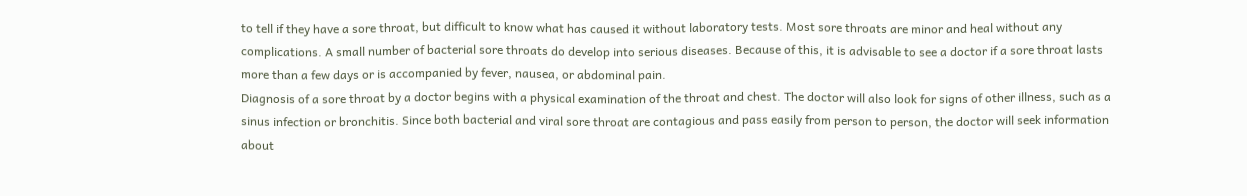to tell if they have a sore throat, but difficult to know what has caused it without laboratory tests. Most sore throats are minor and heal without any complications. A small number of bacterial sore throats do develop into serious diseases. Because of this, it is advisable to see a doctor if a sore throat lasts more than a few days or is accompanied by fever, nausea, or abdominal pain.
Diagnosis of a sore throat by a doctor begins with a physical examination of the throat and chest. The doctor will also look for signs of other illness, such as a sinus infection or bronchitis. Since both bacterial and viral sore throat are contagious and pass easily from person to person, the doctor will seek information about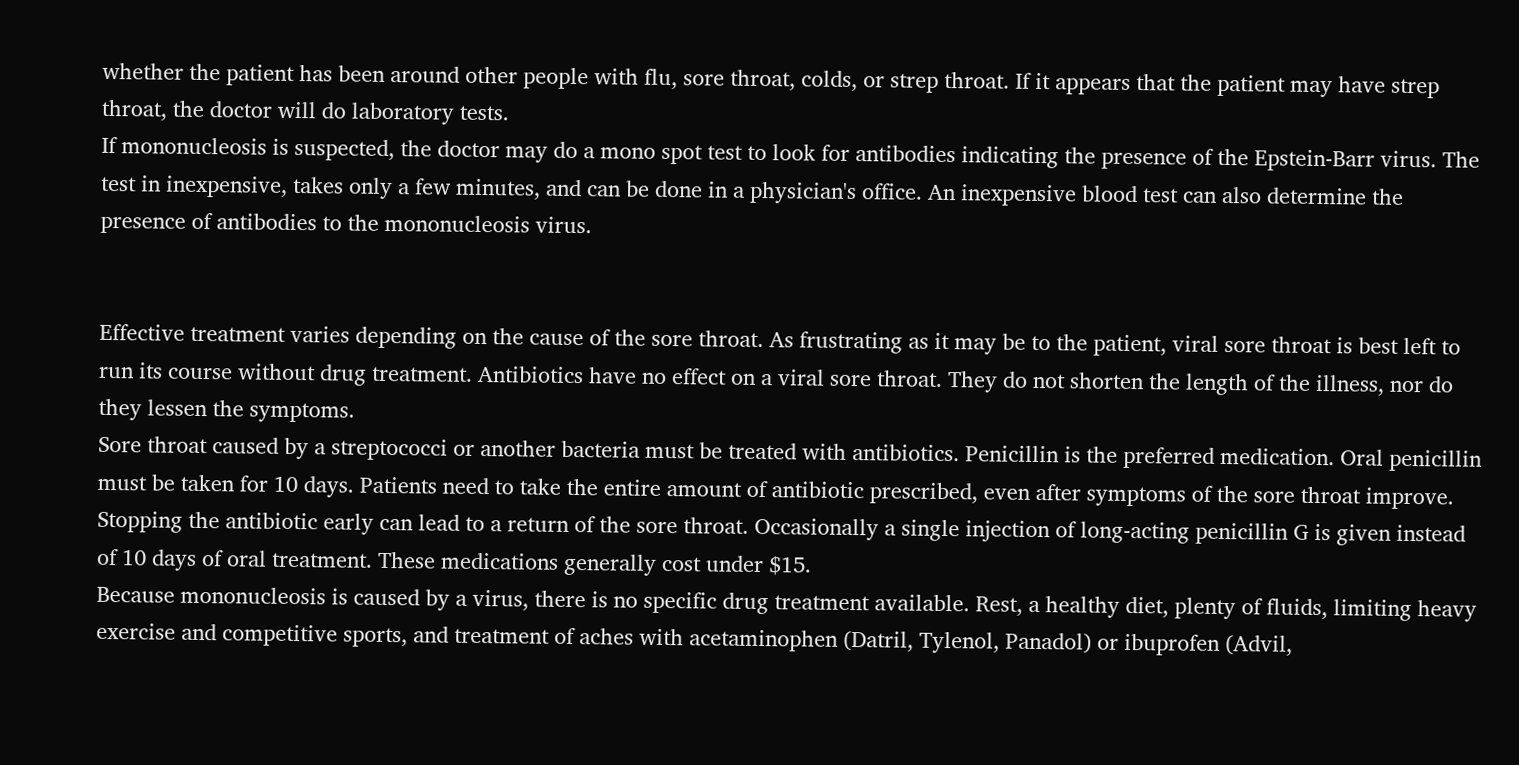whether the patient has been around other people with flu, sore throat, colds, or strep throat. If it appears that the patient may have strep throat, the doctor will do laboratory tests.
If mononucleosis is suspected, the doctor may do a mono spot test to look for antibodies indicating the presence of the Epstein-Barr virus. The test in inexpensive, takes only a few minutes, and can be done in a physician's office. An inexpensive blood test can also determine the presence of antibodies to the mononucleosis virus.


Effective treatment varies depending on the cause of the sore throat. As frustrating as it may be to the patient, viral sore throat is best left to run its course without drug treatment. Antibiotics have no effect on a viral sore throat. They do not shorten the length of the illness, nor do they lessen the symptoms.
Sore throat caused by a streptococci or another bacteria must be treated with antibiotics. Penicillin is the preferred medication. Oral penicillin must be taken for 10 days. Patients need to take the entire amount of antibiotic prescribed, even after symptoms of the sore throat improve. Stopping the antibiotic early can lead to a return of the sore throat. Occasionally a single injection of long-acting penicillin G is given instead of 10 days of oral treatment. These medications generally cost under $15.
Because mononucleosis is caused by a virus, there is no specific drug treatment available. Rest, a healthy diet, plenty of fluids, limiting heavy exercise and competitive sports, and treatment of aches with acetaminophen (Datril, Tylenol, Panadol) or ibuprofen (Advil,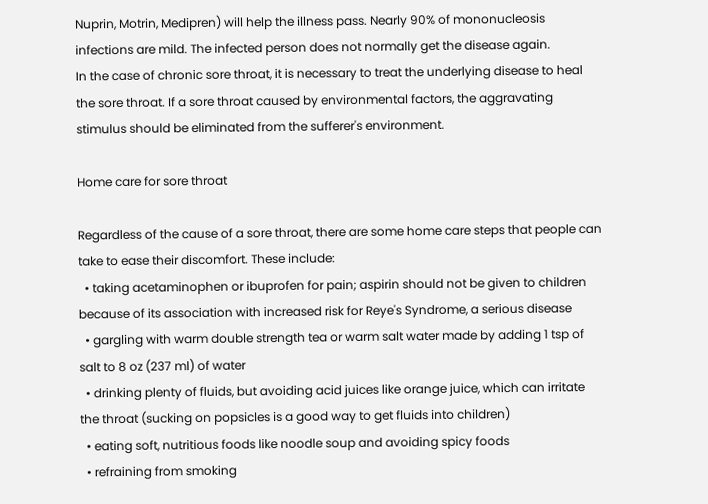Nuprin, Motrin, Medipren) will help the illness pass. Nearly 90% of mononucleosis infections are mild. The infected person does not normally get the disease again.
In the case of chronic sore throat, it is necessary to treat the underlying disease to heal the sore throat. If a sore throat caused by environmental factors, the aggravating stimulus should be eliminated from the sufferer's environment.

Home care for sore throat

Regardless of the cause of a sore throat, there are some home care steps that people can take to ease their discomfort. These include:
  • taking acetaminophen or ibuprofen for pain; aspirin should not be given to children because of its association with increased risk for Reye's Syndrome, a serious disease
  • gargling with warm double strength tea or warm salt water made by adding 1 tsp of salt to 8 oz (237 ml) of water
  • drinking plenty of fluids, but avoiding acid juices like orange juice, which can irritate the throat (sucking on popsicles is a good way to get fluids into children)
  • eating soft, nutritious foods like noodle soup and avoiding spicy foods
  • refraining from smoking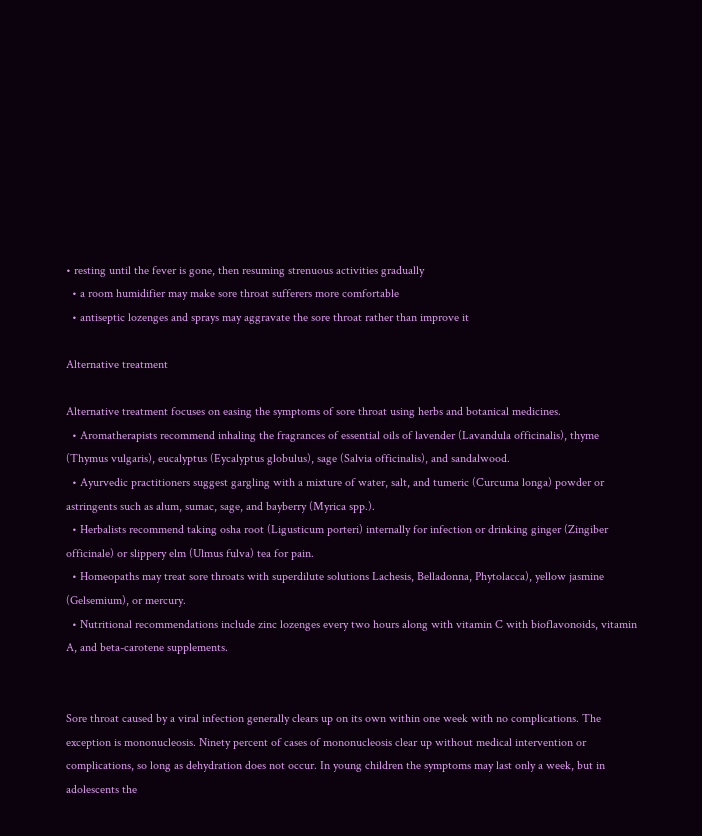• resting until the fever is gone, then resuming strenuous activities gradually
  • a room humidifier may make sore throat sufferers more comfortable
  • antiseptic lozenges and sprays may aggravate the sore throat rather than improve it

Alternative treatment

Alternative treatment focuses on easing the symptoms of sore throat using herbs and botanical medicines.
  • Aromatherapists recommend inhaling the fragrances of essential oils of lavender (Lavandula officinalis), thyme (Thymus vulgaris), eucalyptus (Eycalyptus globulus), sage (Salvia officinalis), and sandalwood.
  • Ayurvedic practitioners suggest gargling with a mixture of water, salt, and tumeric (Curcuma longa) powder or astringents such as alum, sumac, sage, and bayberry (Myrica spp.).
  • Herbalists recommend taking osha root (Ligusticum porteri) internally for infection or drinking ginger (Zingiber officinale) or slippery elm (Ulmus fulva) tea for pain.
  • Homeopaths may treat sore throats with superdilute solutions Lachesis, Belladonna, Phytolacca), yellow jasmine (Gelsemium), or mercury.
  • Nutritional recommendations include zinc lozenges every two hours along with vitamin C with bioflavonoids, vitamin A, and beta-carotene supplements.


Sore throat caused by a viral infection generally clears up on its own within one week with no complications. The exception is mononucleosis. Ninety percent of cases of mononucleosis clear up without medical intervention or complications, so long as dehydration does not occur. In young children the symptoms may last only a week, but in adolescents the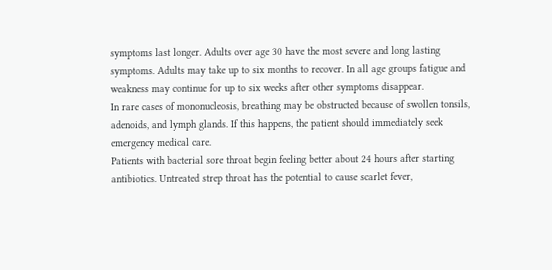symptoms last longer. Adults over age 30 have the most severe and long lasting symptoms. Adults may take up to six months to recover. In all age groups fatigue and weakness may continue for up to six weeks after other symptoms disappear.
In rare cases of mononucleosis, breathing may be obstructed because of swollen tonsils, adenoids, and lymph glands. If this happens, the patient should immediately seek emergency medical care.
Patients with bacterial sore throat begin feeling better about 24 hours after starting antibiotics. Untreated strep throat has the potential to cause scarlet fever,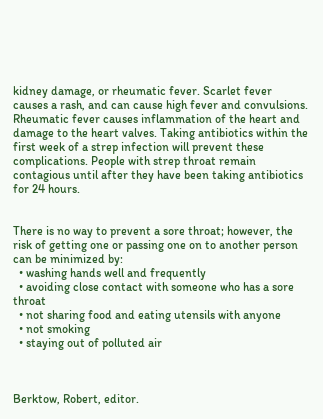kidney damage, or rheumatic fever. Scarlet fever causes a rash, and can cause high fever and convulsions. Rheumatic fever causes inflammation of the heart and damage to the heart valves. Taking antibiotics within the first week of a strep infection will prevent these complications. People with strep throat remain contagious until after they have been taking antibiotics for 24 hours.


There is no way to prevent a sore throat; however, the risk of getting one or passing one on to another person can be minimized by:
  • washing hands well and frequently
  • avoiding close contact with someone who has a sore throat
  • not sharing food and eating utensils with anyone
  • not smoking
  • staying out of polluted air



Berktow, Robert, editor.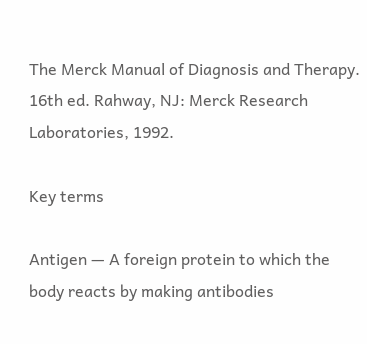The Merck Manual of Diagnosis and Therapy. 16th ed. Rahway, NJ: Merck Research Laboratories, 1992.

Key terms

Antigen — A foreign protein to which the body reacts by making antibodies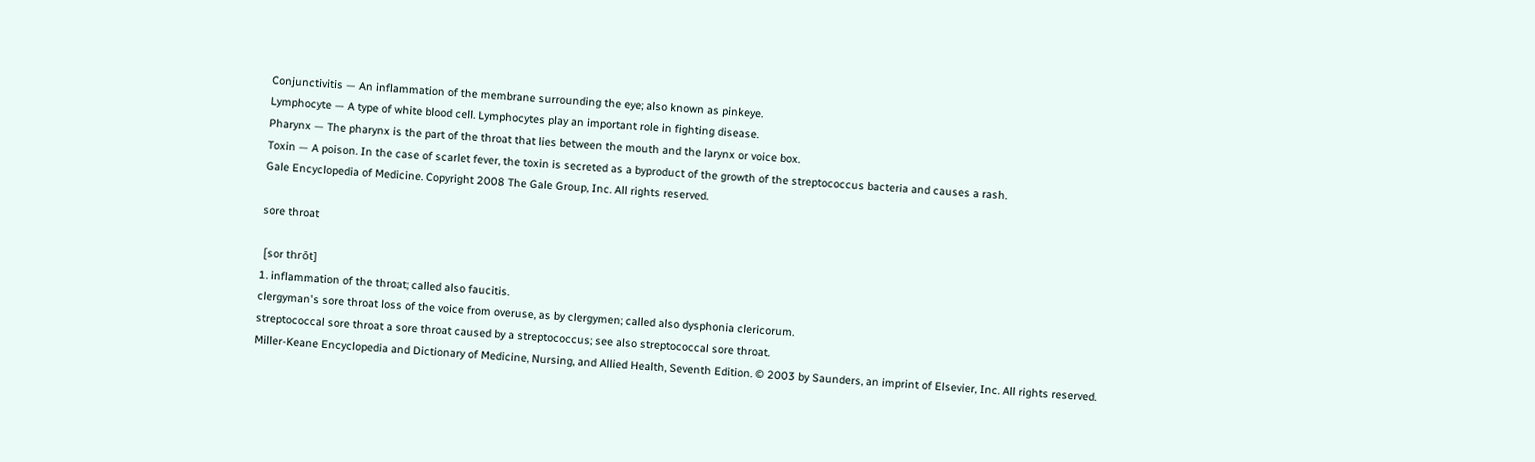Conjunctivitis — An inflammation of the membrane surrounding the eye; also known as pinkeye.
Lymphocyte — A type of white blood cell. Lymphocytes play an important role in fighting disease.
Pharynx — The pharynx is the part of the throat that lies between the mouth and the larynx or voice box.
Toxin — A poison. In the case of scarlet fever, the toxin is secreted as a byproduct of the growth of the streptococcus bacteria and causes a rash.
Gale Encyclopedia of Medicine. Copyright 2008 The Gale Group, Inc. All rights reserved.

sore throat

 [sor thrōt]
1. inflammation of the throat; called also faucitis.
clergyman's sore throat loss of the voice from overuse, as by clergymen; called also dysphonia clericorum.
streptococcal sore throat a sore throat caused by a streptococcus; see also streptococcal sore throat.
Miller-Keane Encyclopedia and Dictionary of Medicine, Nursing, and Allied Health, Seventh Edition. © 2003 by Saunders, an imprint of Elsevier, Inc. All rights reserved.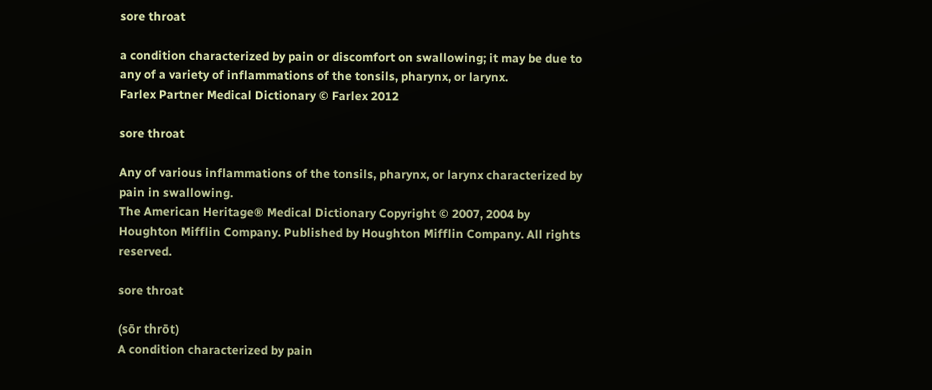sore throat

a condition characterized by pain or discomfort on swallowing; it may be due to any of a variety of inflammations of the tonsils, pharynx, or larynx.
Farlex Partner Medical Dictionary © Farlex 2012

sore throat

Any of various inflammations of the tonsils, pharynx, or larynx characterized by pain in swallowing.
The American Heritage® Medical Dictionary Copyright © 2007, 2004 by Houghton Mifflin Company. Published by Houghton Mifflin Company. All rights reserved.

sore throat

(sōr thrōt)
A condition characterized by pain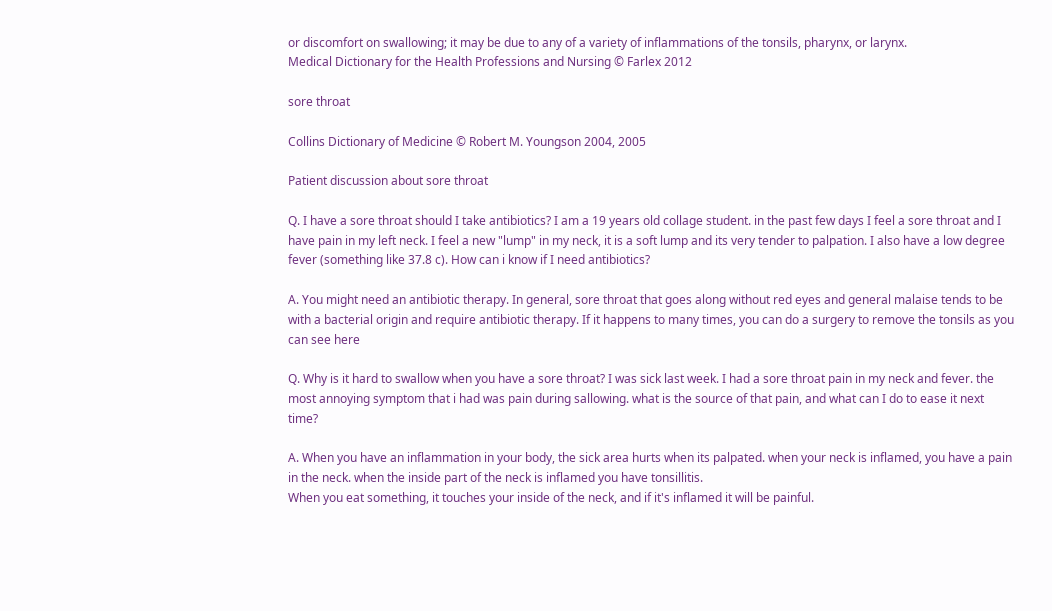or discomfort on swallowing; it may be due to any of a variety of inflammations of the tonsils, pharynx, or larynx.
Medical Dictionary for the Health Professions and Nursing © Farlex 2012

sore throat

Collins Dictionary of Medicine © Robert M. Youngson 2004, 2005

Patient discussion about sore throat

Q. I have a sore throat should I take antibiotics? I am a 19 years old collage student. in the past few days I feel a sore throat and I have pain in my left neck. I feel a new "lump" in my neck, it is a soft lump and its very tender to palpation. I also have a low degree fever (something like 37.8 c). How can i know if I need antibiotics?

A. You might need an antibiotic therapy. In general, sore throat that goes along without red eyes and general malaise tends to be with a bacterial origin and require antibiotic therapy. If it happens to many times, you can do a surgery to remove the tonsils as you can see here

Q. Why is it hard to swallow when you have a sore throat? I was sick last week. I had a sore throat pain in my neck and fever. the most annoying symptom that i had was pain during sallowing. what is the source of that pain, and what can I do to ease it next time?

A. When you have an inflammation in your body, the sick area hurts when its palpated. when your neck is inflamed, you have a pain in the neck. when the inside part of the neck is inflamed you have tonsillitis.
When you eat something, it touches your inside of the neck, and if it's inflamed it will be painful.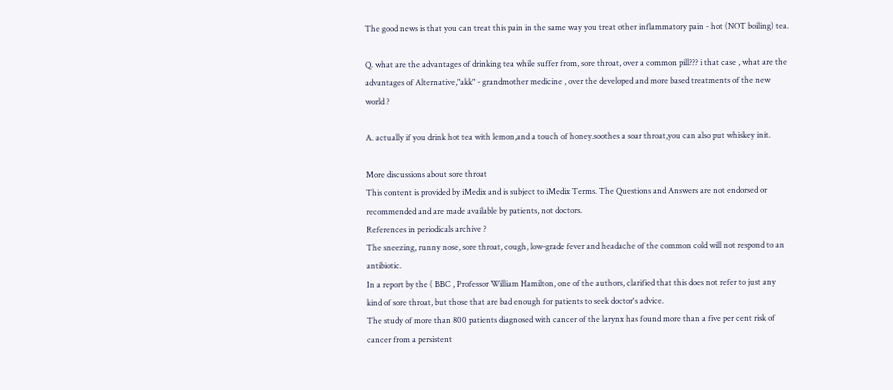The good news is that you can treat this pain in the same way you treat other inflammatory pain - hot (NOT boiling) tea.

Q. what are the advantages of drinking tea while suffer from, sore throat, over a common pill??? i that case , what are the advantages of Alternative,"akk" - grandmother medicine , over the developed and more based treatments of the new world ?

A. actually if you drink hot tea with lemon,and a touch of honey.soothes a soar throat,you can also put whiskey init.

More discussions about sore throat
This content is provided by iMedix and is subject to iMedix Terms. The Questions and Answers are not endorsed or recommended and are made available by patients, not doctors.
References in periodicals archive ?
The sneezing, runny nose, sore throat, cough, low-grade fever and headache of the common cold will not respond to an antibiotic.
In a report by the ( BBC , Professor William Hamilton, one of the authors, clarified that this does not refer to just any kind of sore throat, but those that are bad enough for patients to seek doctor's advice.
The study of more than 800 patients diagnosed with cancer of the larynx has found more than a five per cent risk of cancer from a persistent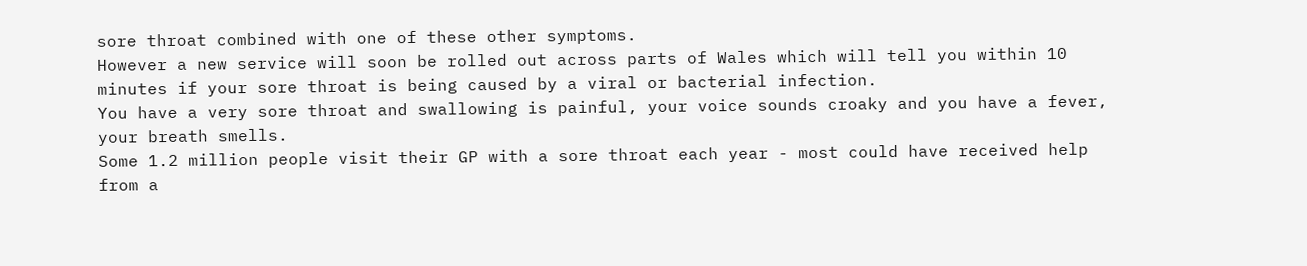sore throat combined with one of these other symptoms.
However a new service will soon be rolled out across parts of Wales which will tell you within 10 minutes if your sore throat is being caused by a viral or bacterial infection.
You have a very sore throat and swallowing is painful, your voice sounds croaky and you have a fever, your breath smells.
Some 1.2 million people visit their GP with a sore throat each year - most could have received help from a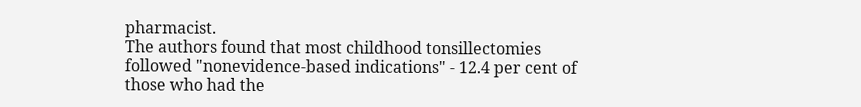pharmacist.
The authors found that most childhood tonsillectomies followed "nonevidence-based indications" - 12.4 per cent of those who had the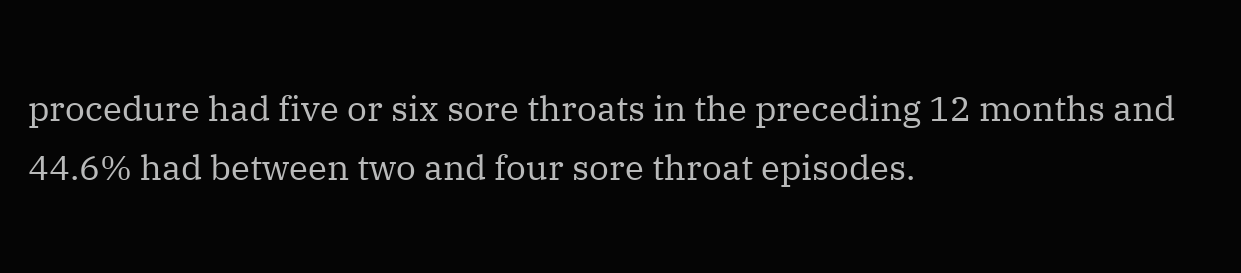procedure had five or six sore throats in the preceding 12 months and 44.6% had between two and four sore throat episodes.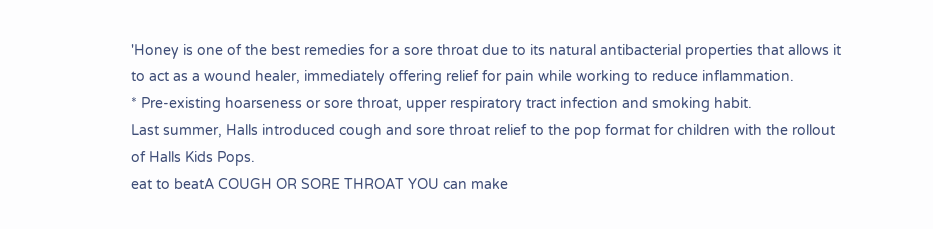'Honey is one of the best remedies for a sore throat due to its natural antibacterial properties that allows it to act as a wound healer, immediately offering relief for pain while working to reduce inflammation.
* Pre-existing hoarseness or sore throat, upper respiratory tract infection and smoking habit.
Last summer, Halls introduced cough and sore throat relief to the pop format for children with the rollout of Halls Kids Pops.
eat to beatA COUGH OR SORE THROAT YOU can make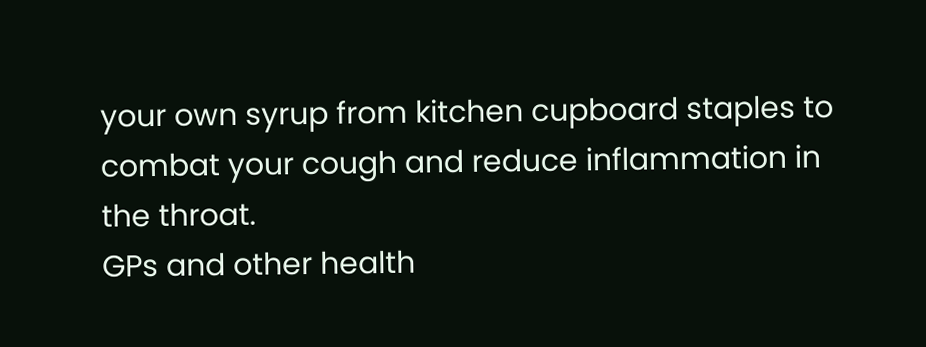your own syrup from kitchen cupboard staples to combat your cough and reduce inflammation in the throat.
GPs and other health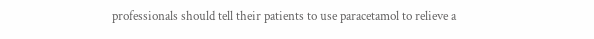professionals should tell their patients to use paracetamol to relieve a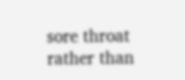sore throat rather than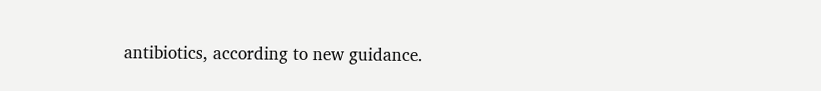antibiotics, according to new guidance.